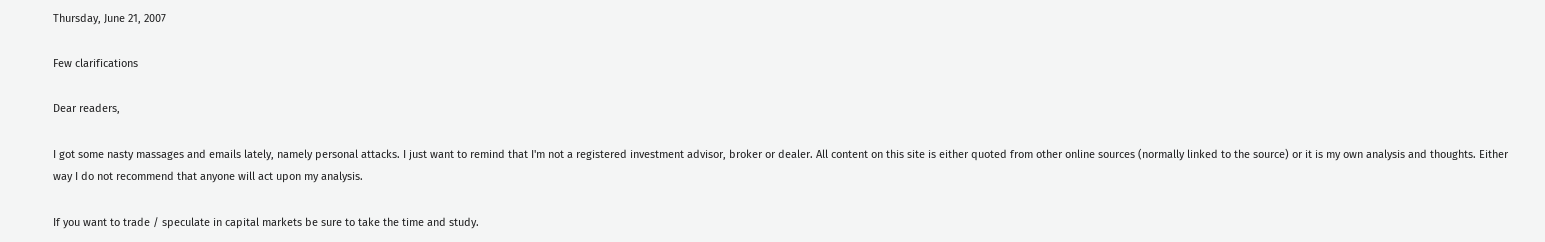Thursday, June 21, 2007

Few clarifications

Dear readers,

I got some nasty massages and emails lately, namely personal attacks. I just want to remind that I'm not a registered investment advisor, broker or dealer. All content on this site is either quoted from other online sources (normally linked to the source) or it is my own analysis and thoughts. Either way I do not recommend that anyone will act upon my analysis.

If you want to trade / speculate in capital markets be sure to take the time and study.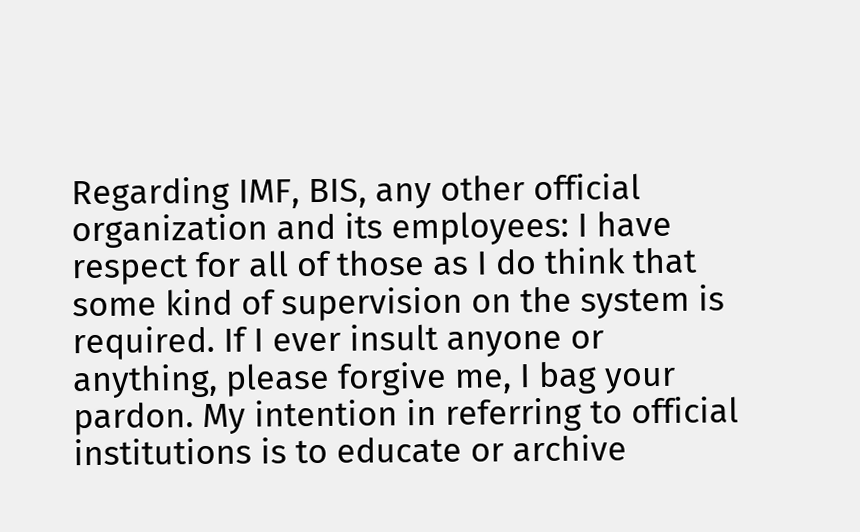Regarding IMF, BIS, any other official organization and its employees: I have respect for all of those as I do think that some kind of supervision on the system is required. If I ever insult anyone or anything, please forgive me, I bag your pardon. My intention in referring to official institutions is to educate or archive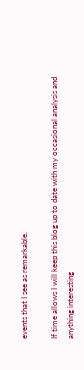events that I see as remarkable.

If time allows I will keep this blog up to date with my occasional analysis and anything interesting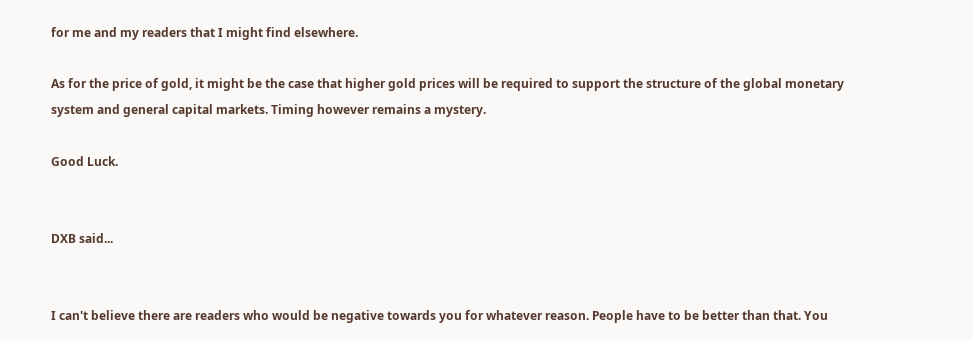for me and my readers that I might find elsewhere.

As for the price of gold, it might be the case that higher gold prices will be required to support the structure of the global monetary system and general capital markets. Timing however remains a mystery.

Good Luck.


DXB said...


I can't believe there are readers who would be negative towards you for whatever reason. People have to be better than that. You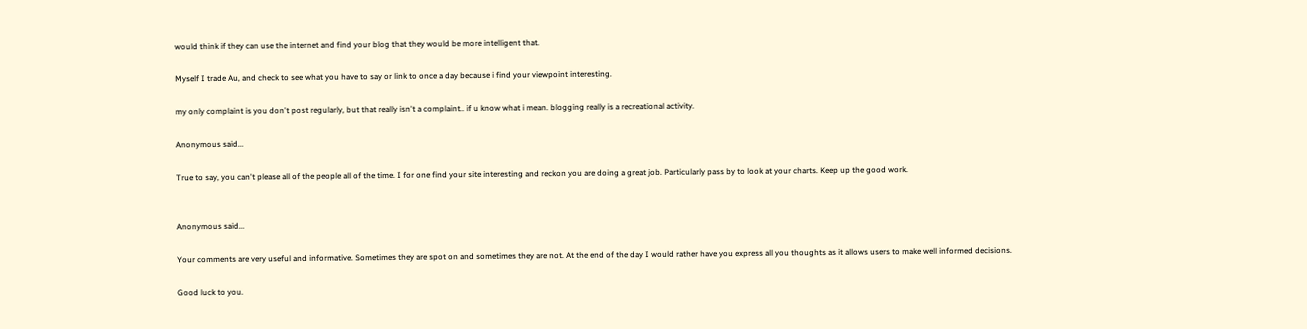would think if they can use the internet and find your blog that they would be more intelligent that.

Myself I trade Au, and check to see what you have to say or link to once a day because i find your viewpoint interesting.

my only complaint is you don't post regularly, but that really isn't a complaint.. if u know what i mean. blogging really is a recreational activity.

Anonymous said...

True to say, you can't please all of the people all of the time. I for one find your site interesting and reckon you are doing a great job. Particularly pass by to look at your charts. Keep up the good work.


Anonymous said...

Your comments are very useful and informative. Sometimes they are spot on and sometimes they are not. At the end of the day I would rather have you express all you thoughts as it allows users to make well informed decisions.

Good luck to you.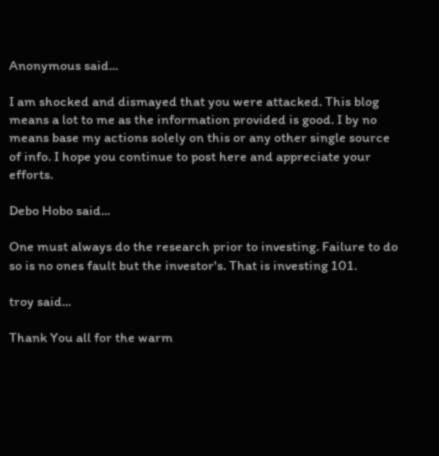Anonymous said...

I am shocked and dismayed that you were attacked. This blog means a lot to me as the information provided is good. I by no means base my actions solely on this or any other single source of info. I hope you continue to post here and appreciate your efforts.

Debo Hobo said...

One must always do the research prior to investing. Failure to do so is no ones fault but the investor's. That is investing 101.

troy said...

Thank You all for the warm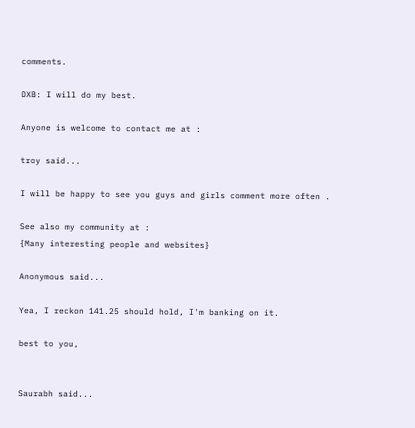comments.

DXB: I will do my best.

Anyone is welcome to contact me at :

troy said...

I will be happy to see you guys and girls comment more often .

See also my community at :
{Many interesting people and websites}

Anonymous said...

Yea, I reckon 141.25 should hold, I'm banking on it.

best to you,


Saurabh said...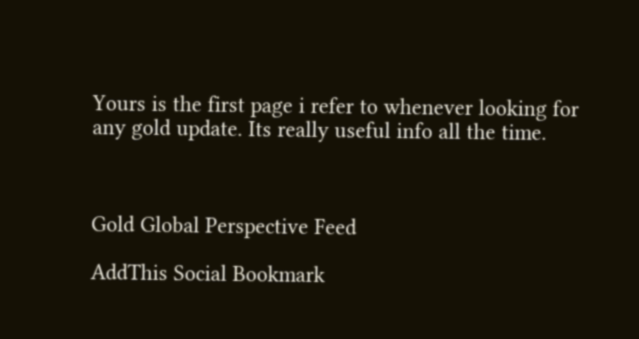Yours is the first page i refer to whenever looking for any gold update. Its really useful info all the time.



Gold Global Perspective Feed

AddThis Social Bookmark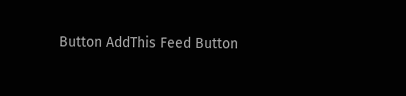Button AddThis Feed Button